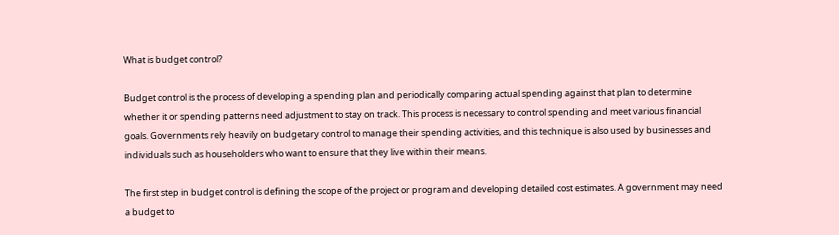What is budget control?

Budget control is the process of developing a spending plan and periodically comparing actual spending against that plan to determine whether it or spending patterns need adjustment to stay on track. This process is necessary to control spending and meet various financial goals. Governments rely heavily on budgetary control to manage their spending activities, and this technique is also used by businesses and individuals such as householders who want to ensure that they live within their means.

The first step in budget control is defining the scope of the project or program and developing detailed cost estimates. A government may need a budget to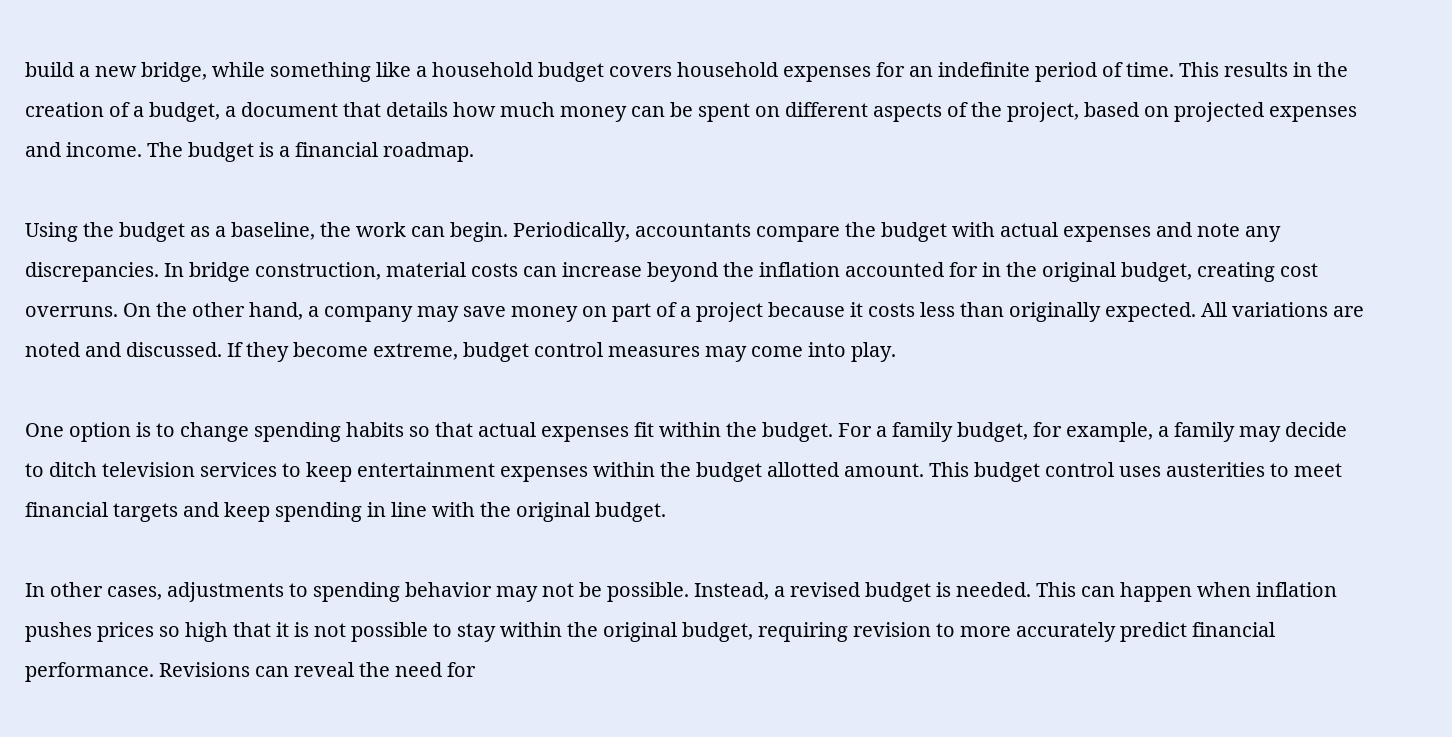build a new bridge, while something like a household budget covers household expenses for an indefinite period of time. This results in the creation of a budget, a document that details how much money can be spent on different aspects of the project, based on projected expenses and income. The budget is a financial roadmap.

Using the budget as a baseline, the work can begin. Periodically, accountants compare the budget with actual expenses and note any discrepancies. In bridge construction, material costs can increase beyond the inflation accounted for in the original budget, creating cost overruns. On the other hand, a company may save money on part of a project because it costs less than originally expected. All variations are noted and discussed. If they become extreme, budget control measures may come into play.

One option is to change spending habits so that actual expenses fit within the budget. For a family budget, for example, a family may decide to ditch television services to keep entertainment expenses within the budget allotted amount. This budget control uses austerities to meet financial targets and keep spending in line with the original budget.

In other cases, adjustments to spending behavior may not be possible. Instead, a revised budget is needed. This can happen when inflation pushes prices so high that it is not possible to stay within the original budget, requiring revision to more accurately predict financial performance. Revisions can reveal the need for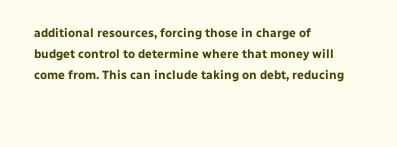additional resources, forcing those in charge of budget control to determine where that money will come from. This can include taking on debt, reducing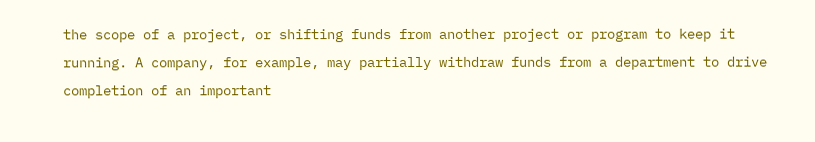the scope of a project, or shifting funds from another project or program to keep it running. A company, for example, may partially withdraw funds from a department to drive completion of an important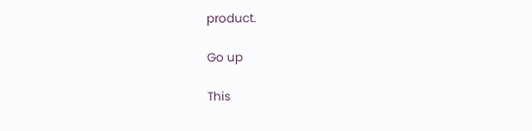product.

Go up

This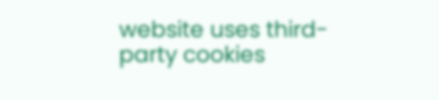website uses third-party cookies